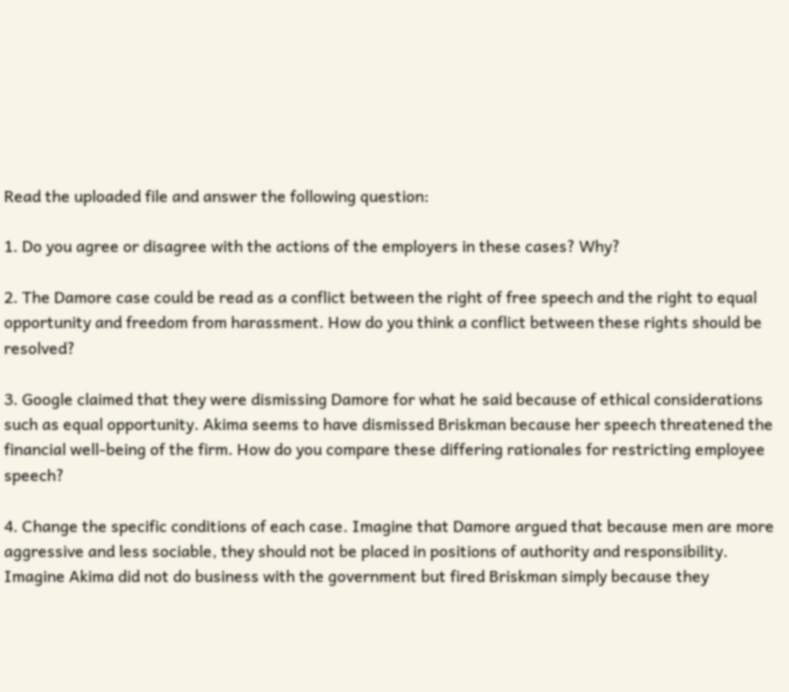Read the uploaded file and answer the following question:

1. Do you agree or disagree with the actions of the employers in these cases? Why?

2. The Damore case could be read as a conflict between the right of free speech and the right to equal opportunity and freedom from harassment. How do you think a conflict between these rights should be resolved?

3. Google claimed that they were dismissing Damore for what he said because of ethical considerations such as equal opportunity. Akima seems to have dismissed Briskman because her speech threatened the financial well-being of the firm. How do you compare these differing rationales for restricting employee speech?

4. Change the specific conditions of each case. Imagine that Damore argued that because men are more aggressive and less sociable, they should not be placed in positions of authority and responsibility. Imagine Akima did not do business with the government but fired Briskman simply because they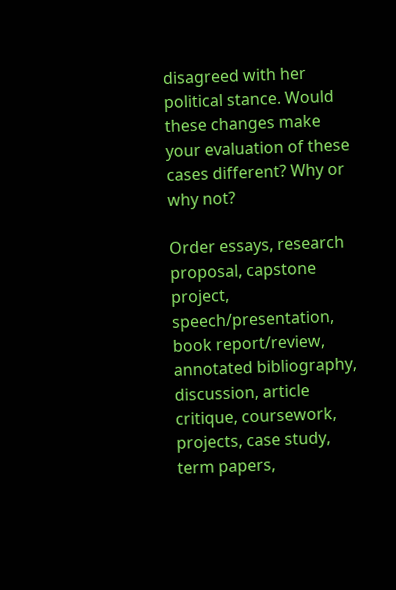disagreed with her political stance. Would these changes make your evaluation of these cases different? Why or why not?

Order essays, research proposal, capstone project, speech/presentation, book report/review, annotated bibliography, discussion, article critique, coursework, projects, case study, term papers,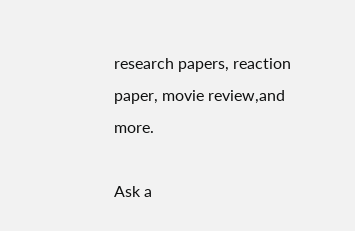research papers, reaction paper, movie review,and more.

Ask a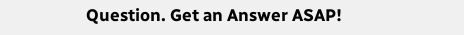Question. Get an Answer ASAP!